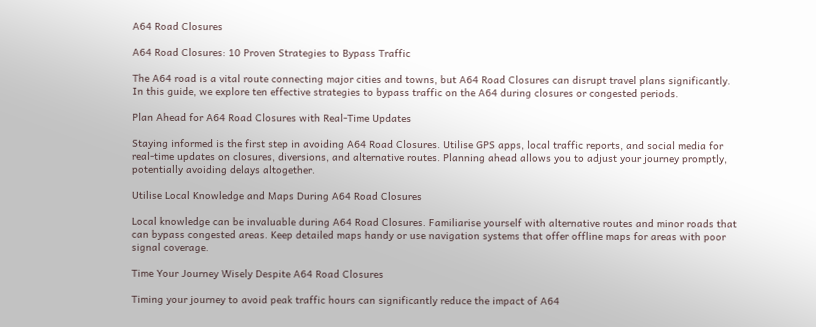A64 Road Closures

A64 Road Closures: 10 Proven Strategies to Bypass Traffic

The A64 road is a vital route connecting major cities and towns, but A64 Road Closures can disrupt travel plans significantly. In this guide, we explore ten effective strategies to bypass traffic on the A64 during closures or congested periods.

Plan Ahead for A64 Road Closures with Real-Time Updates

Staying informed is the first step in avoiding A64 Road Closures. Utilise GPS apps, local traffic reports, and social media for real-time updates on closures, diversions, and alternative routes. Planning ahead allows you to adjust your journey promptly, potentially avoiding delays altogether.

Utilise Local Knowledge and Maps During A64 Road Closures

Local knowledge can be invaluable during A64 Road Closures. Familiarise yourself with alternative routes and minor roads that can bypass congested areas. Keep detailed maps handy or use navigation systems that offer offline maps for areas with poor signal coverage.

Time Your Journey Wisely Despite A64 Road Closures

Timing your journey to avoid peak traffic hours can significantly reduce the impact of A64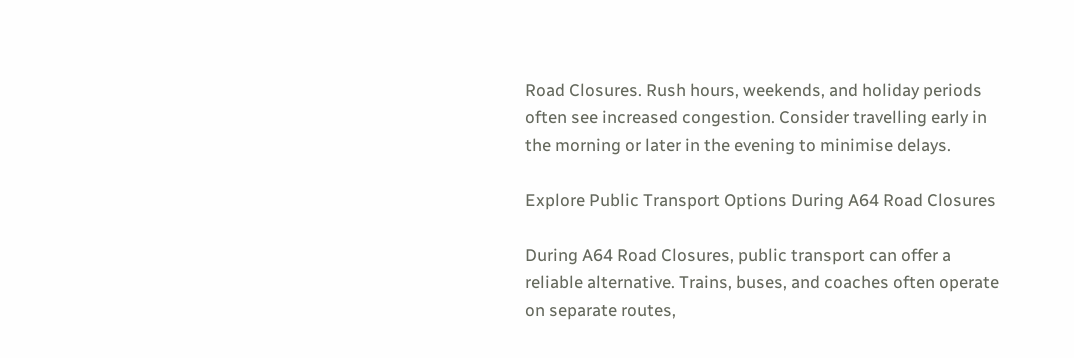Road Closures. Rush hours, weekends, and holiday periods often see increased congestion. Consider travelling early in the morning or later in the evening to minimise delays.

Explore Public Transport Options During A64 Road Closures

During A64 Road Closures, public transport can offer a reliable alternative. Trains, buses, and coaches often operate on separate routes,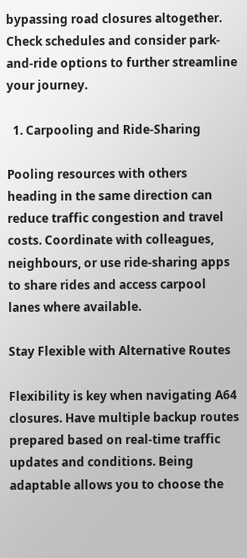bypassing road closures altogether. Check schedules and consider park-and-ride options to further streamline your journey.

  1. Carpooling and Ride-Sharing

Pooling resources with others heading in the same direction can reduce traffic congestion and travel costs. Coordinate with colleagues, neighbours, or use ride-sharing apps to share rides and access carpool lanes where available.

Stay Flexible with Alternative Routes

Flexibility is key when navigating A64 closures. Have multiple backup routes prepared based on real-time traffic updates and conditions. Being adaptable allows you to choose the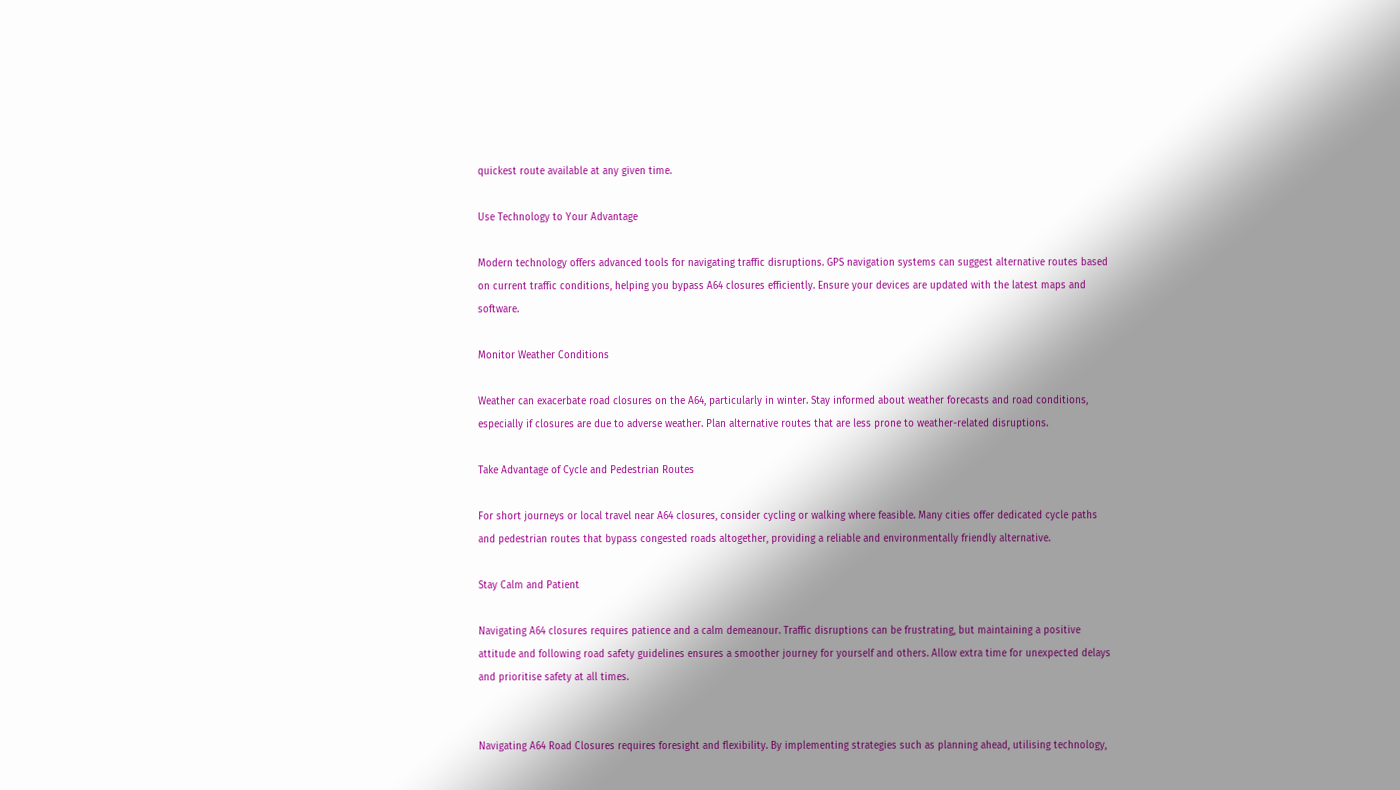quickest route available at any given time.

Use Technology to Your Advantage

Modern technology offers advanced tools for navigating traffic disruptions. GPS navigation systems can suggest alternative routes based on current traffic conditions, helping you bypass A64 closures efficiently. Ensure your devices are updated with the latest maps and software.

Monitor Weather Conditions

Weather can exacerbate road closures on the A64, particularly in winter. Stay informed about weather forecasts and road conditions, especially if closures are due to adverse weather. Plan alternative routes that are less prone to weather-related disruptions.

Take Advantage of Cycle and Pedestrian Routes

For short journeys or local travel near A64 closures, consider cycling or walking where feasible. Many cities offer dedicated cycle paths and pedestrian routes that bypass congested roads altogether, providing a reliable and environmentally friendly alternative.

Stay Calm and Patient

Navigating A64 closures requires patience and a calm demeanour. Traffic disruptions can be frustrating, but maintaining a positive attitude and following road safety guidelines ensures a smoother journey for yourself and others. Allow extra time for unexpected delays and prioritise safety at all times.


Navigating A64 Road Closures requires foresight and flexibility. By implementing strategies such as planning ahead, utilising technology,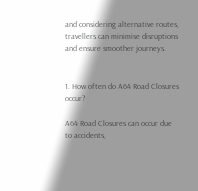and considering alternative routes, travellers can minimise disruptions and ensure smoother journeys.


1. How often do A64 Road Closures occur?

A64 Road Closures can occur due to accidents,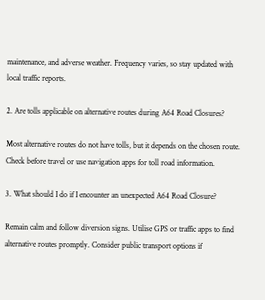maintenance, and adverse weather. Frequency varies, so stay updated with local traffic reports.

2. Are tolls applicable on alternative routes during A64 Road Closures?

Most alternative routes do not have tolls, but it depends on the chosen route. Check before travel or use navigation apps for toll road information.

3. What should I do if I encounter an unexpected A64 Road Closure?

Remain calm and follow diversion signs. Utilise GPS or traffic apps to find alternative routes promptly. Consider public transport options if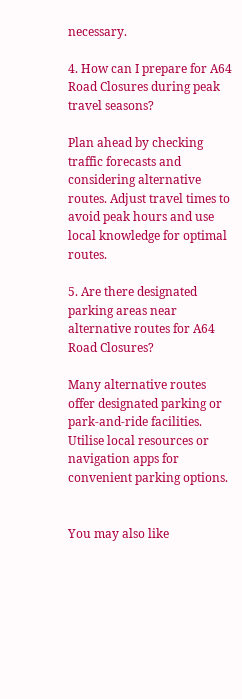necessary.

4. How can I prepare for A64 Road Closures during peak travel seasons?

Plan ahead by checking traffic forecasts and considering alternative routes. Adjust travel times to avoid peak hours and use local knowledge for optimal routes.

5. Are there designated parking areas near alternative routes for A64 Road Closures?

Many alternative routes offer designated parking or park-and-ride facilities. Utilise local resources or navigation apps for convenient parking options.


You may also like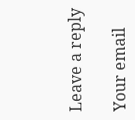Leave a reply

Your email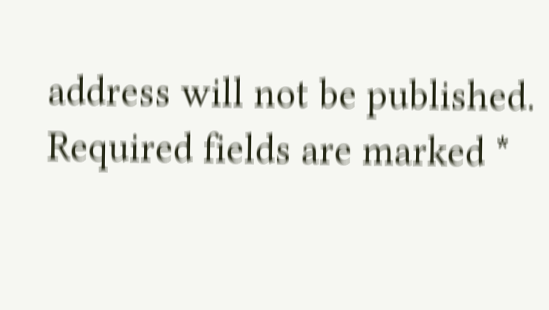address will not be published. Required fields are marked *